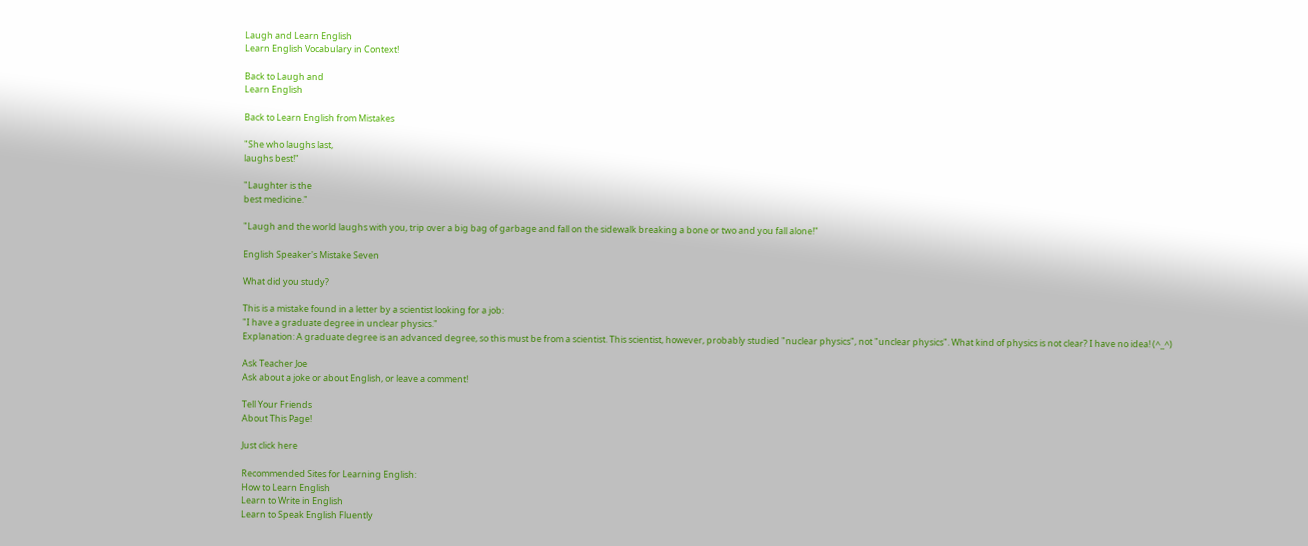Laugh and Learn English
Learn English Vocabulary in Context!

Back to Laugh and
Learn English

Back to Learn English from Mistakes

"She who laughs last,
laughs best!"

"Laughter is the
best medicine."

"Laugh and the world laughs with you, trip over a big bag of garbage and fall on the sidewalk breaking a bone or two and you fall alone!"

English Speaker's Mistake Seven

What did you study?

This is a mistake found in a letter by a scientist looking for a job:
"I have a graduate degree in unclear physics."
Explanation: A graduate degree is an advanced degree, so this must be from a scientist. This scientist, however, probably studied "nuclear physics", not "unclear physics". What kind of physics is not clear? I have no idea! (^_^)

Ask Teacher Joe
Ask about a joke or about English, or leave a comment!

Tell Your Friends
About This Page!

Just click here

Recommended Sites for Learning English:
How to Learn English
Learn to Write in English
Learn to Speak English Fluently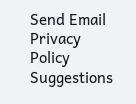Send Email Privacy Policy Suggestions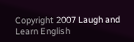Copyright 2007 Laugh and Learn English